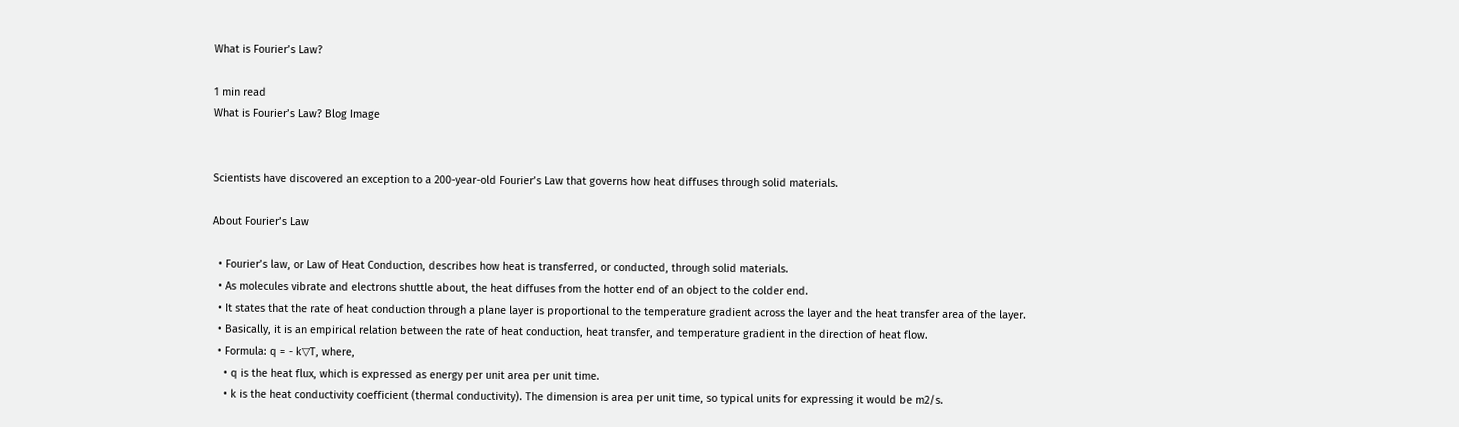What is Fourier’s Law?

1 min read
What is Fourier’s Law? Blog Image


Scientists have discovered an exception to a 200-year-old Fourier’s Law that governs how heat diffuses through solid materials.

About Fourier’s Law

  • Fourier’s law, or Law of Heat Conduction, describes how heat is transferred, or conducted, through solid materials.
  • As molecules vibrate and electrons shuttle about, the heat diffuses from the hotter end of an object to the colder end.
  • It states that the rate of heat conduction through a plane layer is proportional to the temperature gradient across the layer and the heat transfer area of the layer.
  • Basically, it is an empirical relation between the rate of heat conduction, heat transfer, and temperature gradient in the direction of heat flow.
  • Formula: q = - k▽T, where,
    • q is the heat flux, which is expressed as energy per unit area per unit time.
    • k is the heat conductivity coefficient (thermal conductivity). The dimension is area per unit time, so typical units for expressing it would be m2/s.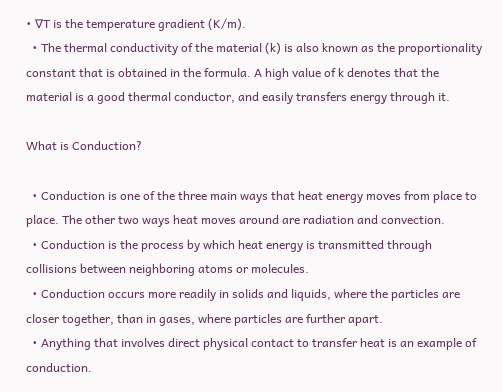• ∇T is the temperature gradient (K/m).
  • The thermal conductivity of the material (k) is also known as the proportionality constant that is obtained in the formula. A high value of k denotes that the material is a good thermal conductor, and easily transfers energy through it.

What is Conduction?

  • Conduction is one of the three main ways that heat energy moves from place to place. The other two ways heat moves around are radiation and convection.
  • Conduction is the process by which heat energy is transmitted through collisions between neighboring atoms or molecules.
  • Conduction occurs more readily in solids and liquids, where the particles are closer together, than in gases, where particles are further apart.
  • Anything that involves direct physical contact to transfer heat is an example of conduction.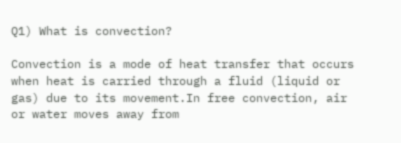Q1) What is convection?

Convection is a mode of heat transfer that occurs when heat is carried through a fluid (liquid or gas) due to its movement.In free convection, air or water moves away from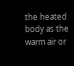the heated body as the warm air or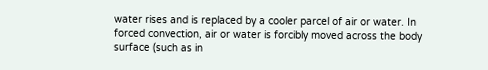water rises and is replaced by a cooler parcel of air or water. In forced convection, air or water is forcibly moved across the body surface (such as in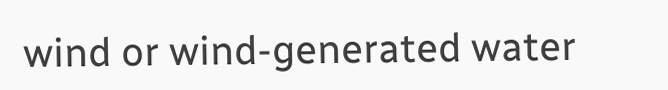wind or wind-generated water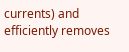currents) and efficiently removes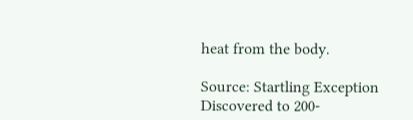heat from the body.

Source: Startling Exception Discovered to 200-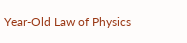Year-Old Law of Physics